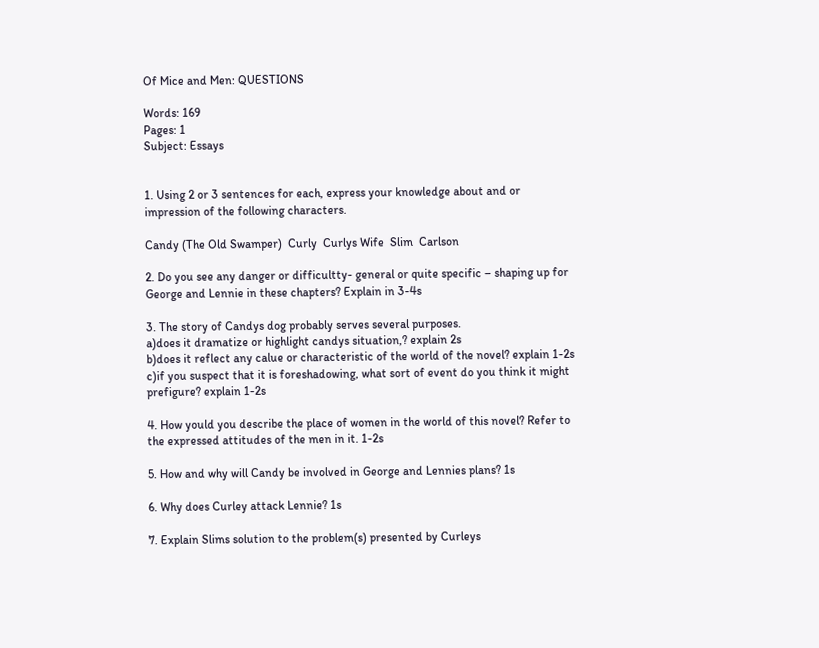Of Mice and Men: QUESTIONS

Words: 169
Pages: 1
Subject: Essays


1. Using 2 or 3 sentences for each, express your knowledge about and or impression of the following characters.

Candy (The Old Swamper)  Curly  Curlys Wife  Slim  Carlson

2. Do you see any danger or difficultty- general or quite specific – shaping up for George and Lennie in these chapters? Explain in 3-4s

3. The story of Candys dog probably serves several purposes.
a)does it dramatize or highlight candys situation,? explain 2s
b)does it reflect any calue or characteristic of the world of the novel? explain 1-2s
c)if you suspect that it is foreshadowing, what sort of event do you think it might prefigure? explain 1-2s

4. How yould you describe the place of women in the world of this novel? Refer to the expressed attitudes of the men in it. 1-2s

5. How and why will Candy be involved in George and Lennies plans? 1s

6. Why does Curley attack Lennie? 1s

7. Explain Slims solution to the problem(s) presented by Curleys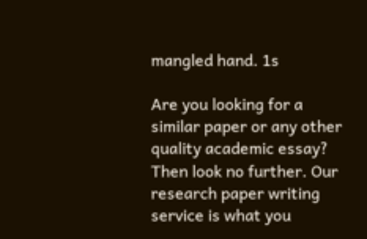mangled hand. 1s

Are you looking for a similar paper or any other quality academic essay? Then look no further. Our research paper writing service is what you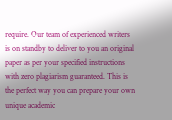require. Our team of experienced writers is on standby to deliver to you an original paper as per your specified instructions with zero plagiarism guaranteed. This is the perfect way you can prepare your own unique academic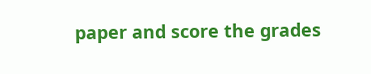paper and score the grades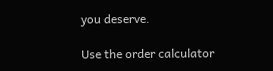you deserve.

Use the order calculator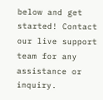below and get started! Contact our live support team for any assistance or inquiry.